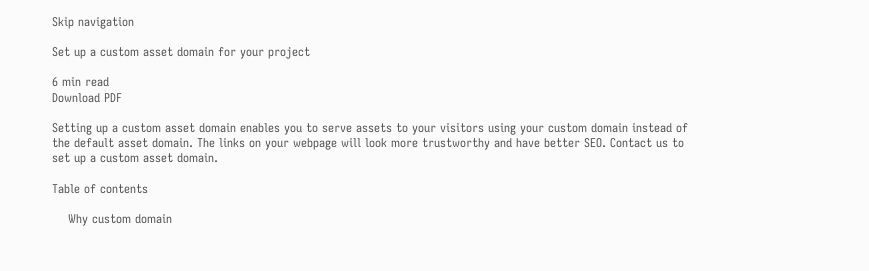Skip navigation

Set up a custom asset domain for your project

6 min read
Download PDF

Setting up a custom asset domain enables you to serve assets to your visitors using your custom domain instead of the default asset domain. The links on your webpage will look more trustworthy and have better SEO. Contact us to set up a custom asset domain.

Table of contents

    Why custom domain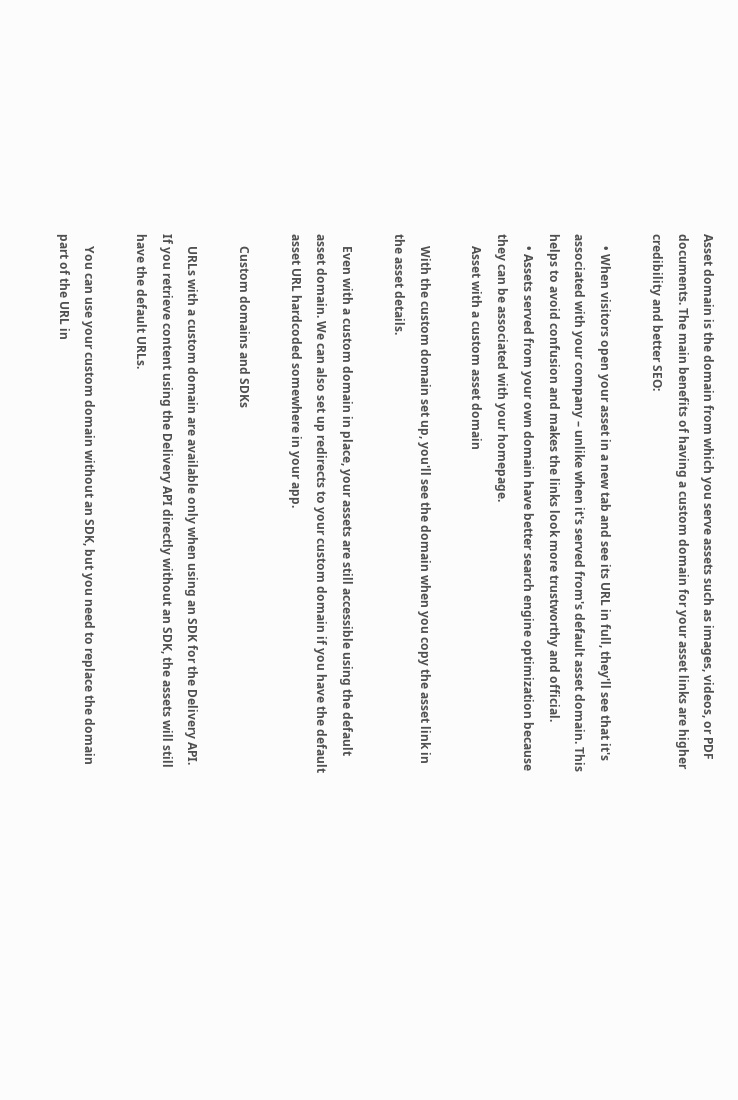Asset domain is the domain from which you serve assets such as images, videos, or PDF documents. The main benefits of having a custom domain for your asset links are higher credibility and better SEO:

    • When visitors open your asset in a new tab and see its URL in full, they'll see that it's associated with your company – unlike when it's served from's default asset domain. This helps to avoid confusion and makes the links look more trustworthy and official.
    • Assets served from your own domain have better search engine optimization because they can be associated with your homepage.
    Asset with a custom asset domain

    With the custom domain set up, you'll see the domain when you copy the asset link in the asset details.

    Even with a custom domain in place, your assets are still accessible using the default asset domain. We can also set up redirects to your custom domain if you have the default asset URL hardcoded somewhere in your app.

    Custom domains and SDKs

    URLs with a custom domain are available only when using an SDK for the Delivery API. If you retrieve content using the Delivery API directly without an SDK, the assets will still have the default URLs.

    You can use your custom domain without an SDK, but you need to replace the domain part of the URL in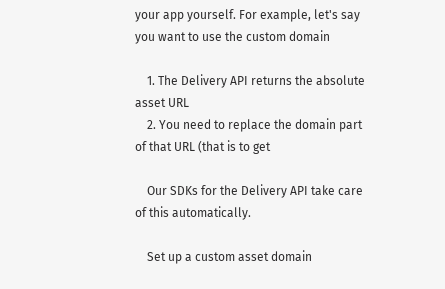your app yourself. For example, let's say you want to use the custom domain

    1. The Delivery API returns the absolute asset URL
    2. You need to replace the domain part of that URL (that is to get

    Our SDKs for the Delivery API take care of this automatically.

    Set up a custom asset domain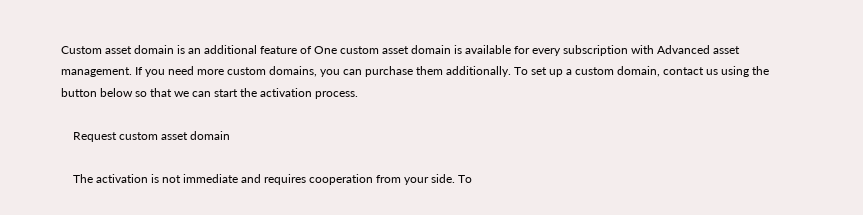Custom asset domain is an additional feature of One custom asset domain is available for every subscription with Advanced asset management. If you need more custom domains, you can purchase them additionally. To set up a custom domain, contact us using the button below so that we can start the activation process.

    Request custom asset domain

    The activation is not immediate and requires cooperation from your side. To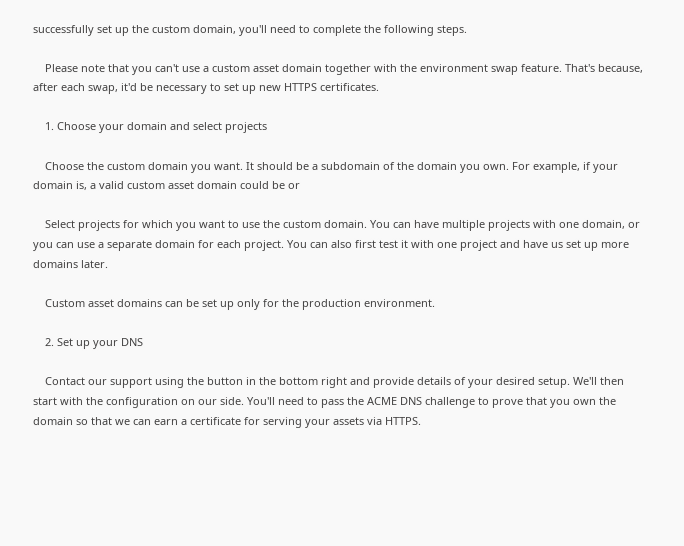successfully set up the custom domain, you'll need to complete the following steps.

    Please note that you can't use a custom asset domain together with the environment swap feature. That's because, after each swap, it'd be necessary to set up new HTTPS certificates.

    1. Choose your domain and select projects

    Choose the custom domain you want. It should be a subdomain of the domain you own. For example, if your domain is, a valid custom asset domain could be or

    Select projects for which you want to use the custom domain. You can have multiple projects with one domain, or you can use a separate domain for each project. You can also first test it with one project and have us set up more domains later.

    Custom asset domains can be set up only for the production environment.

    2. Set up your DNS

    Contact our support using the button in the bottom right and provide details of your desired setup. We'll then start with the configuration on our side. You'll need to pass the ACME DNS challenge to prove that you own the domain so that we can earn a certificate for serving your assets via HTTPS.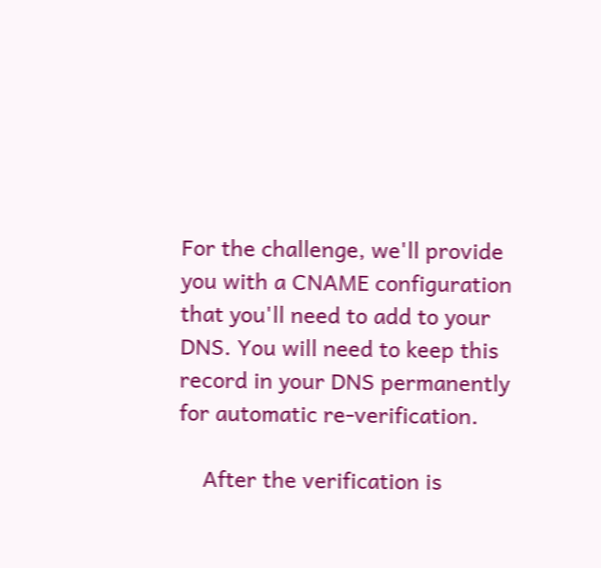For the challenge, we'll provide you with a CNAME configuration that you'll need to add to your DNS. You will need to keep this record in your DNS permanently for automatic re-verification.

    After the verification is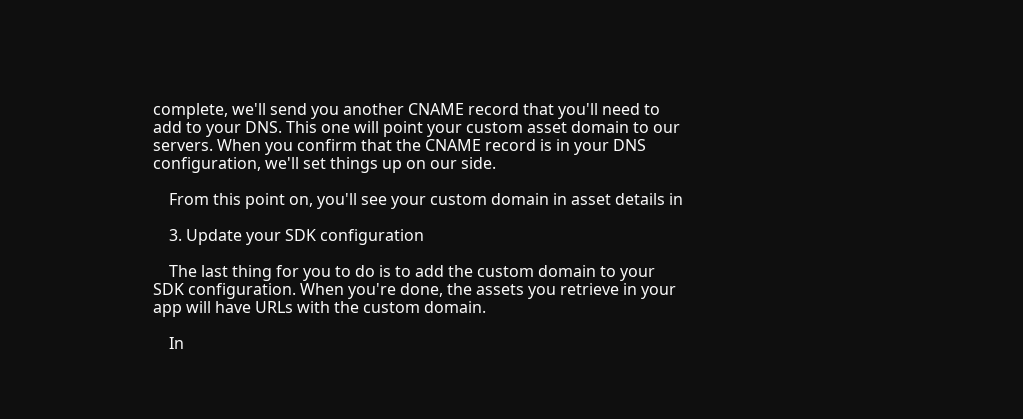complete, we'll send you another CNAME record that you'll need to add to your DNS. This one will point your custom asset domain to our servers. When you confirm that the CNAME record is in your DNS configuration, we'll set things up on our side.

    From this point on, you'll see your custom domain in asset details in

    3. Update your SDK configuration

    The last thing for you to do is to add the custom domain to your SDK configuration. When you're done, the assets you retrieve in your app will have URLs with the custom domain.

    In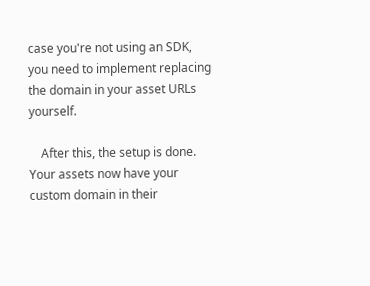case you're not using an SDK, you need to implement replacing the domain in your asset URLs yourself.

    After this, the setup is done. Your assets now have your custom domain in their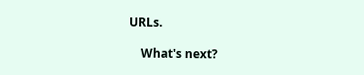URLs.

    What's next?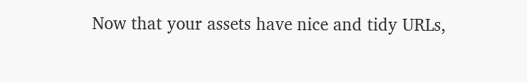Now that your assets have nice and tidy URLs,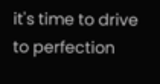it's time to drive to perfection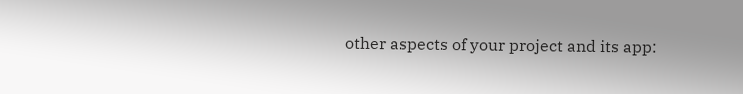other aspects of your project and its app: